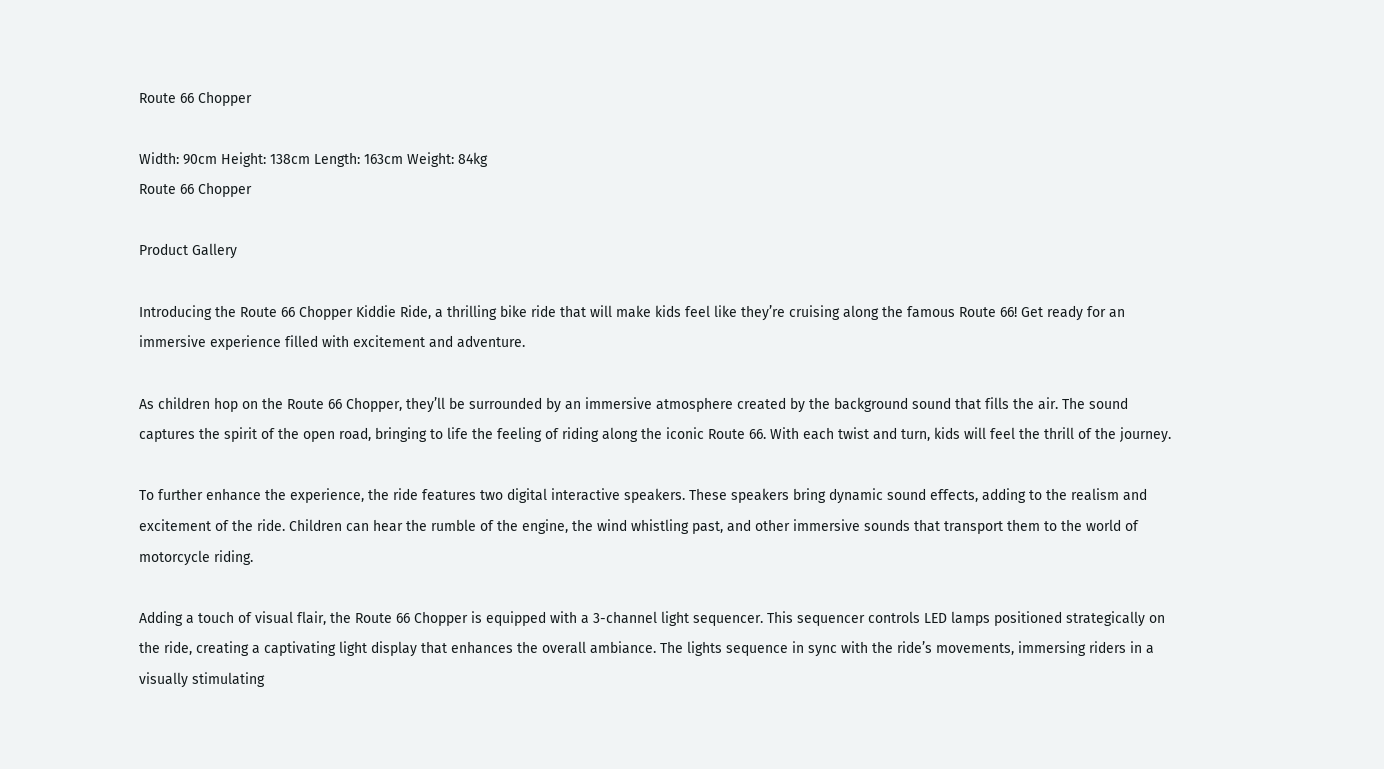Route 66 Chopper

Width: 90cm Height: 138cm Length: 163cm Weight: 84kg
Route 66 Chopper

Product Gallery

Introducing the Route 66 Chopper Kiddie Ride, a thrilling bike ride that will make kids feel like they’re cruising along the famous Route 66! Get ready for an immersive experience filled with excitement and adventure.

As children hop on the Route 66 Chopper, they’ll be surrounded by an immersive atmosphere created by the background sound that fills the air. The sound captures the spirit of the open road, bringing to life the feeling of riding along the iconic Route 66. With each twist and turn, kids will feel the thrill of the journey.

To further enhance the experience, the ride features two digital interactive speakers. These speakers bring dynamic sound effects, adding to the realism and excitement of the ride. Children can hear the rumble of the engine, the wind whistling past, and other immersive sounds that transport them to the world of motorcycle riding.

Adding a touch of visual flair, the Route 66 Chopper is equipped with a 3-channel light sequencer. This sequencer controls LED lamps positioned strategically on the ride, creating a captivating light display that enhances the overall ambiance. The lights sequence in sync with the ride’s movements, immersing riders in a visually stimulating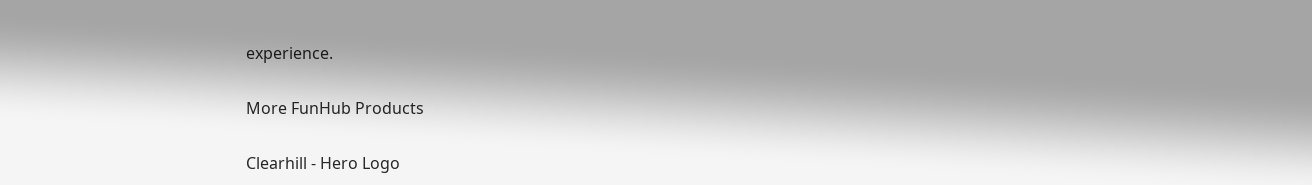experience.

More FunHub Products

Clearhill - Hero Logo